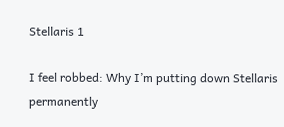Stellaris 1

I feel robbed: Why I’m putting down Stellaris permanently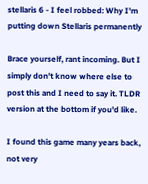stellaris 6 - I feel robbed: Why I'm putting down Stellaris permanently

Brace yourself, rant incoming. But I simply don't know where else to post this and I need to say it. TLDR version at the bottom if you'd like.

I found this game many years back, not very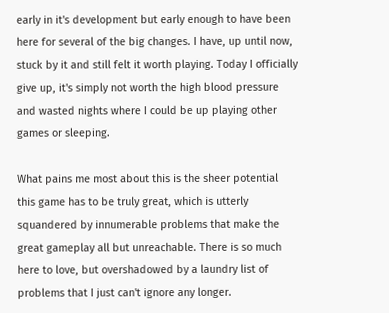early in it's development but early enough to have been here for several of the big changes. I have, up until now, stuck by it and still felt it worth playing. Today I officially give up, it's simply not worth the high blood pressure and wasted nights where I could be up playing other games or sleeping.

What pains me most about this is the sheer potential this game has to be truly great, which is utterly squandered by innumerable problems that make the great gameplay all but unreachable. There is so much here to love, but overshadowed by a laundry list of problems that I just can't ignore any longer.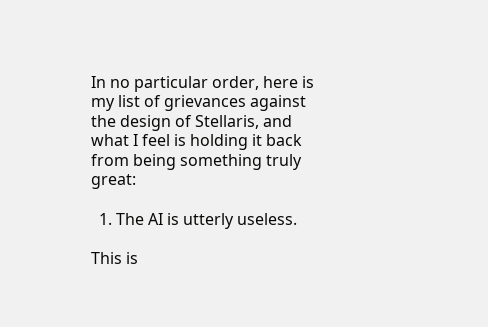In no particular order, here is my list of grievances against the design of Stellaris, and what I feel is holding it back from being something truly great:

  1. The AI is utterly useless.

This is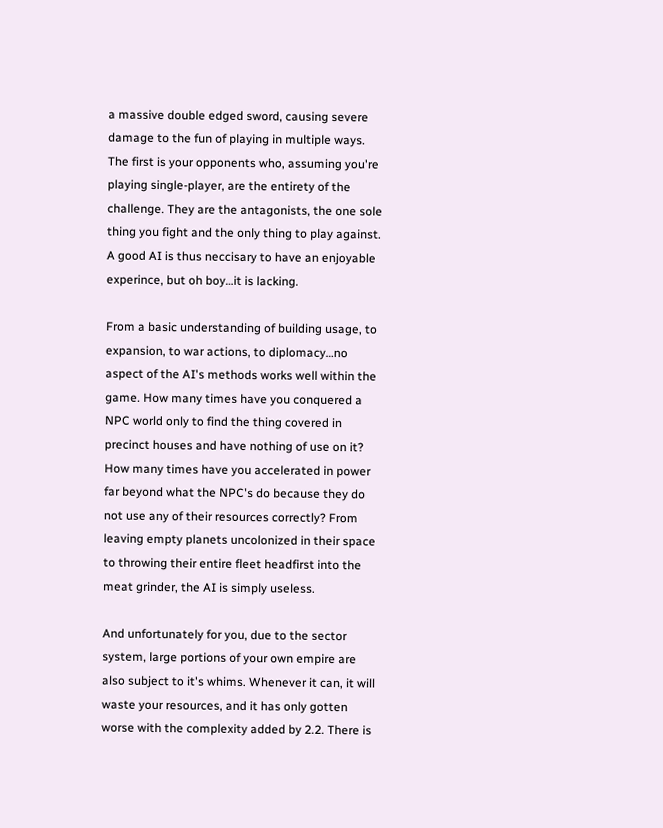a massive double edged sword, causing severe damage to the fun of playing in multiple ways. The first is your opponents who, assuming you're playing single-player, are the entirety of the challenge. They are the antagonists, the one sole thing you fight and the only thing to play against. A good AI is thus neccisary to have an enjoyable experince, but oh boy…it is lacking.

From a basic understanding of building usage, to expansion, to war actions, to diplomacy…no aspect of the AI's methods works well within the game. How many times have you conquered a NPC world only to find the thing covered in precinct houses and have nothing of use on it? How many times have you accelerated in power far beyond what the NPC's do because they do not use any of their resources correctly? From leaving empty planets uncolonized in their space to throwing their entire fleet headfirst into the meat grinder, the AI is simply useless.

And unfortunately for you, due to the sector system, large portions of your own empire are also subject to it's whims. Whenever it can, it will waste your resources, and it has only gotten worse with the complexity added by 2.2. There is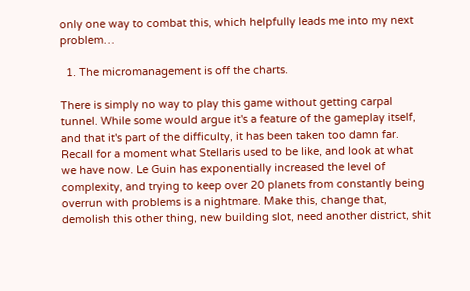only one way to combat this, which helpfully leads me into my next problem…

  1. The micromanagement is off the charts.

There is simply no way to play this game without getting carpal tunnel. While some would argue it's a feature of the gameplay itself, and that it's part of the difficulty, it has been taken too damn far. Recall for a moment what Stellaris used to be like, and look at what we have now. Le Guin has exponentially increased the level of complexity, and trying to keep over 20 planets from constantly being overrun with problems is a nightmare. Make this, change that, demolish this other thing, new building slot, need another district, shit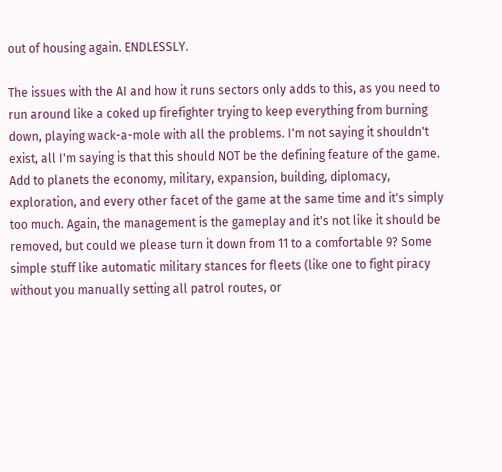out of housing again. ENDLESSLY.

The issues with the AI and how it runs sectors only adds to this, as you need to run around like a coked up firefighter trying to keep everything from burning down, playing wack-a-mole with all the problems. I'm not saying it shouldn't exist, all I'm saying is that this should NOT be the defining feature of the game. Add to planets the economy, military, expansion, building, diplomacy, exploration, and every other facet of the game at the same time and it's simply too much. Again, the management is the gameplay and it's not like it should be removed, but could we please turn it down from 11 to a comfortable 9? Some simple stuff like automatic military stances for fleets (like one to fight piracy without you manually setting all patrol routes, or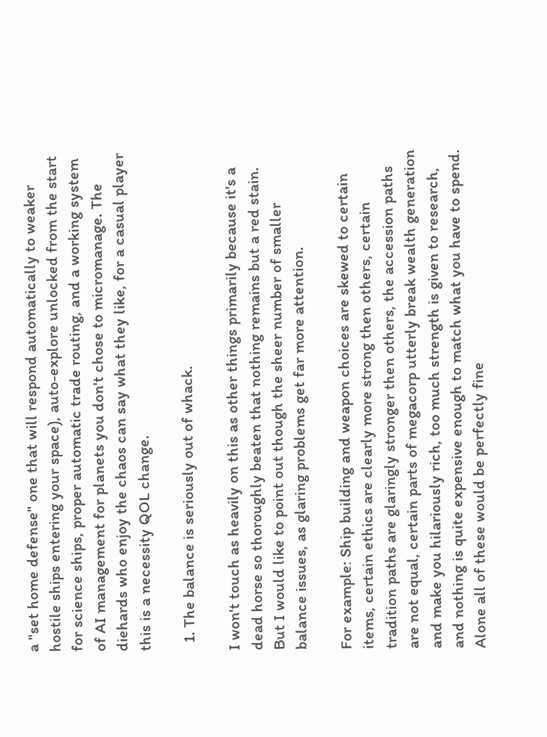a "set home defense" one that will respond automatically to weaker hostile ships entering your space), auto-explore unlocked from the start for science ships, proper automatic trade routing, and a working system of AI management for planets you don't chose to micromanage. The diehards who enjoy the chaos can say what they like, for a casual player this is a necessity QOL change.

  1. The balance is seriously out of whack.

I won't touch as heavily on this as other things primarily because it's a dead horse so thoroughly beaten that nothing remains but a red stain. But I would like to point out though the sheer number of smaller balance issues, as glaring problems get far more attention.

For example: Ship building and weapon choices are skewed to certain items, certain ethics are clearly more strong then others, certain tradition paths are glaringly stronger then others, the accession paths are not equal, certain parts of megacorp utterly break wealth generation and make you hilariously rich, too much strength is given to research, and nothing is quite expensive enough to match what you have to spend. Alone all of these would be perfectly fine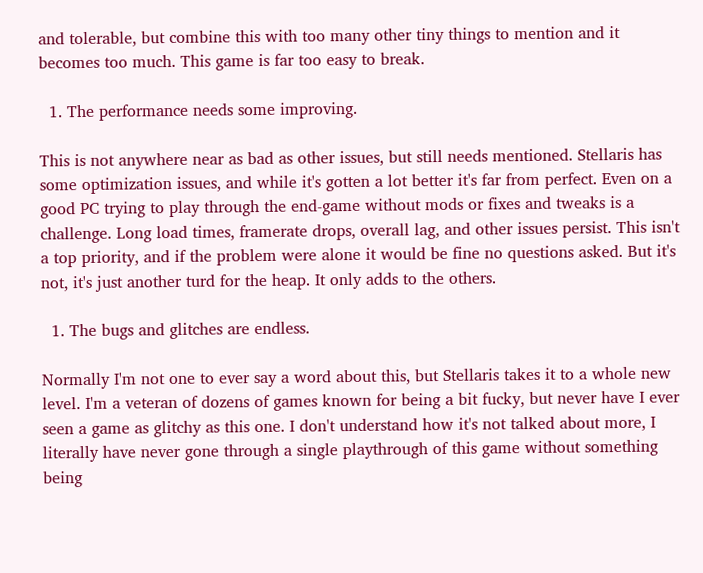and tolerable, but combine this with too many other tiny things to mention and it becomes too much. This game is far too easy to break.

  1. The performance needs some improving.

This is not anywhere near as bad as other issues, but still needs mentioned. Stellaris has some optimization issues, and while it's gotten a lot better it's far from perfect. Even on a good PC trying to play through the end-game without mods or fixes and tweaks is a challenge. Long load times, framerate drops, overall lag, and other issues persist. This isn't a top priority, and if the problem were alone it would be fine no questions asked. But it's not, it's just another turd for the heap. It only adds to the others.

  1. The bugs and glitches are endless.

Normally I'm not one to ever say a word about this, but Stellaris takes it to a whole new level. I'm a veteran of dozens of games known for being a bit fucky, but never have I ever seen a game as glitchy as this one. I don't understand how it's not talked about more, I literally have never gone through a single playthrough of this game without something being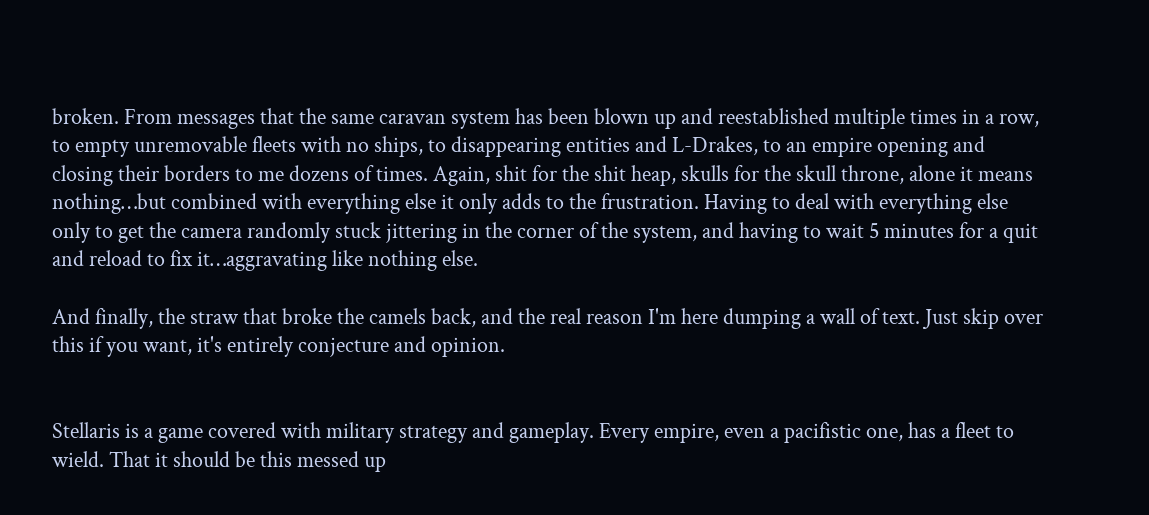broken. From messages that the same caravan system has been blown up and reestablished multiple times in a row, to empty unremovable fleets with no ships, to disappearing entities and L-Drakes, to an empire opening and closing their borders to me dozens of times. Again, shit for the shit heap, skulls for the skull throne, alone it means nothing…but combined with everything else it only adds to the frustration. Having to deal with everything else only to get the camera randomly stuck jittering in the corner of the system, and having to wait 5 minutes for a quit and reload to fix it…aggravating like nothing else.

And finally, the straw that broke the camels back, and the real reason I'm here dumping a wall of text. Just skip over this if you want, it's entirely conjecture and opinion.


Stellaris is a game covered with military strategy and gameplay. Every empire, even a pacifistic one, has a fleet to wield. That it should be this messed up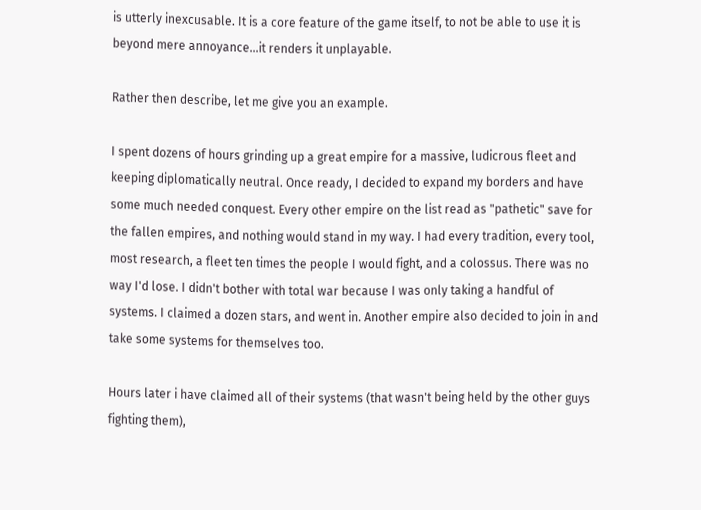is utterly inexcusable. It is a core feature of the game itself, to not be able to use it is beyond mere annoyance…it renders it unplayable.

Rather then describe, let me give you an example.

I spent dozens of hours grinding up a great empire for a massive, ludicrous fleet and keeping diplomatically neutral. Once ready, I decided to expand my borders and have some much needed conquest. Every other empire on the list read as "pathetic" save for the fallen empires, and nothing would stand in my way. I had every tradition, every tool, most research, a fleet ten times the people I would fight, and a colossus. There was no way I'd lose. I didn't bother with total war because I was only taking a handful of systems. I claimed a dozen stars, and went in. Another empire also decided to join in and take some systems for themselves too.

Hours later i have claimed all of their systems (that wasn't being held by the other guys fighting them),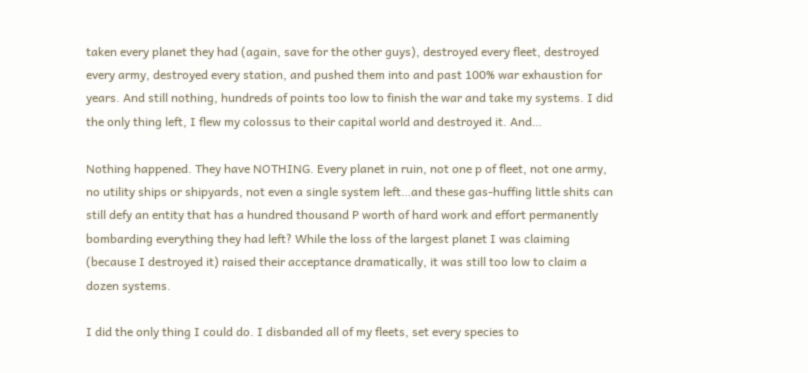taken every planet they had (again, save for the other guys), destroyed every fleet, destroyed every army, destroyed every station, and pushed them into and past 100% war exhaustion for years. And still nothing, hundreds of points too low to finish the war and take my systems. I did the only thing left, I flew my colossus to their capital world and destroyed it. And…

Nothing happened. They have NOTHING. Every planet in ruin, not one p of fleet, not one army, no utility ships or shipyards, not even a single system left…and these gas-huffing little shits can still defy an entity that has a hundred thousand P worth of hard work and effort permanently bombarding everything they had left? While the loss of the largest planet I was claiming (because I destroyed it) raised their acceptance dramatically, it was still too low to claim a dozen systems.

I did the only thing I could do. I disbanded all of my fleets, set every species to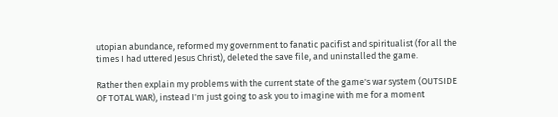utopian abundance, reformed my government to fanatic pacifist and spiritualist (for all the times I had uttered Jesus Christ), deleted the save file, and uninstalled the game.

Rather then explain my problems with the current state of the game's war system (OUTSIDE OF TOTAL WAR), instead I'm just going to ask you to imagine with me for a moment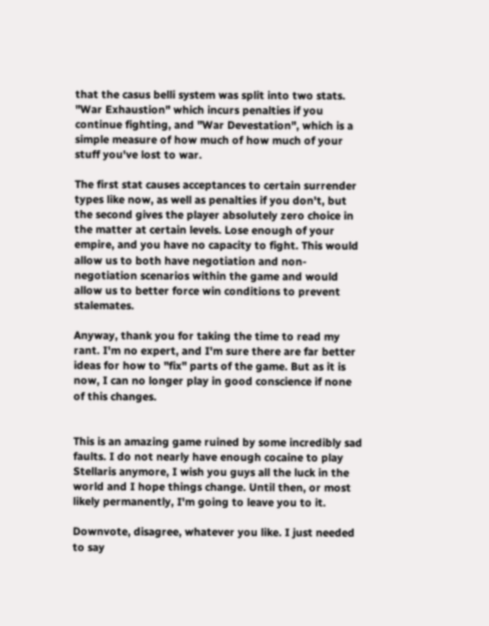that the casus belli system was split into two stats. "War Exhaustion" which incurs penalties if you continue fighting, and "War Devestation", which is a simple measure of how much of how much of your stuff you've lost to war.

The first stat causes acceptances to certain surrender types like now, as well as penalties if you don't, but the second gives the player absolutely zero choice in the matter at certain levels. Lose enough of your empire, and you have no capacity to fight. This would allow us to both have negotiation and non-negotiation scenarios within the game and would allow us to better force win conditions to prevent stalemates.

Anyway, thank you for taking the time to read my rant. I'm no expert, and I'm sure there are far better ideas for how to "fix" parts of the game. But as it is now, I can no longer play in good conscience if none of this changes.


This is an amazing game ruined by some incredibly sad faults. I do not nearly have enough cocaine to play Stellaris anymore, I wish you guys all the luck in the world and I hope things change. Until then, or most likely permanently, I'm going to leave you to it.

Downvote, disagree, whatever you like. I just needed to say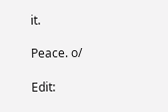it.

Peace. o/

Edit: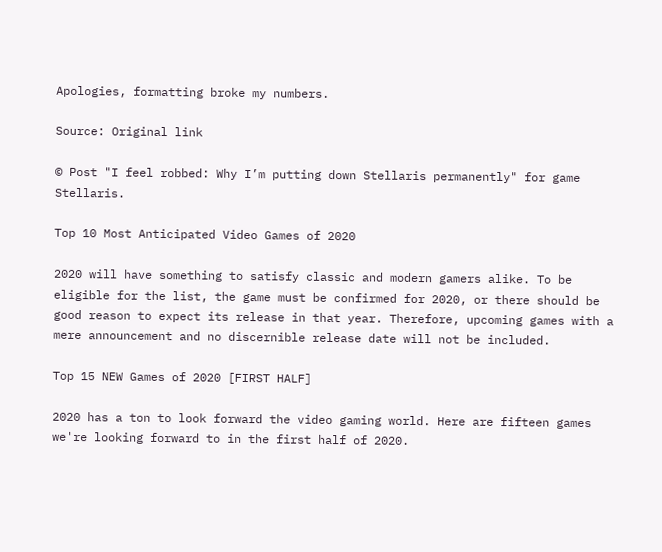Apologies, formatting broke my numbers.

Source: Original link

© Post "I feel robbed: Why I’m putting down Stellaris permanently" for game Stellaris.

Top 10 Most Anticipated Video Games of 2020

2020 will have something to satisfy classic and modern gamers alike. To be eligible for the list, the game must be confirmed for 2020, or there should be good reason to expect its release in that year. Therefore, upcoming games with a mere announcement and no discernible release date will not be included.

Top 15 NEW Games of 2020 [FIRST HALF]

2020 has a ton to look forward the video gaming world. Here are fifteen games we're looking forward to in the first half of 2020.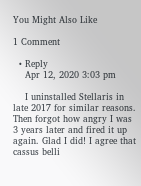You Might Also Like

1 Comment

  • Reply
    Apr 12, 2020 3:03 pm

    I uninstalled Stellaris in late 2017 for similar reasons. Then forgot how angry I was 3 years later and fired it up again. Glad I did! I agree that cassus belli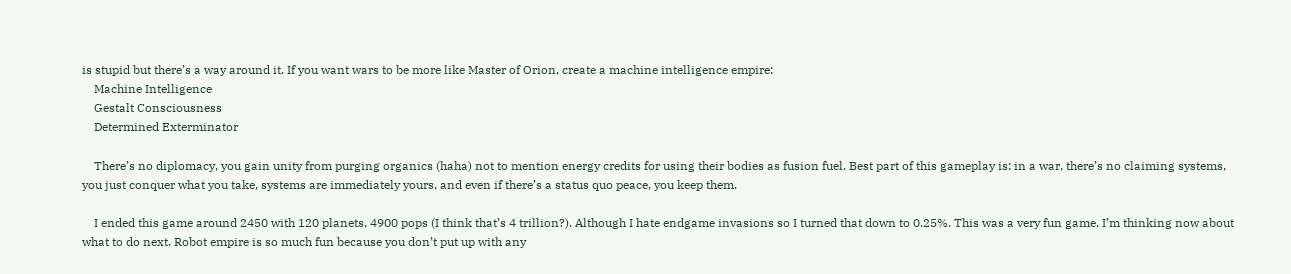is stupid but there’s a way around it. If you want wars to be more like Master of Orion, create a machine intelligence empire:
    Machine Intelligence
    Gestalt Consciousness
    Determined Exterminator

    There’s no diplomacy, you gain unity from purging organics (haha) not to mention energy credits for using their bodies as fusion fuel. Best part of this gameplay is: in a war, there’s no claiming systems, you just conquer what you take, systems are immediately yours, and even if there’s a status quo peace, you keep them.

    I ended this game around 2450 with 120 planets, 4900 pops (I think that’s 4 trillion?). Although I hate endgame invasions so I turned that down to 0.25%. This was a very fun game. I’m thinking now about what to do next. Robot empire is so much fun because you don’t put up with any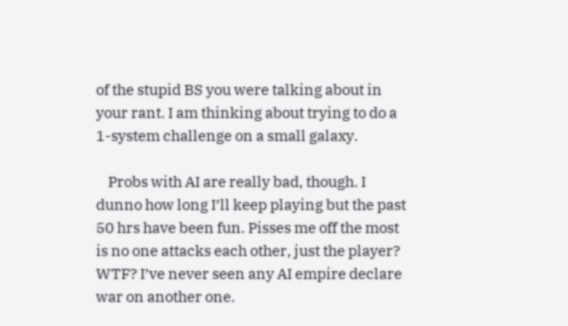of the stupid BS you were talking about in your rant. I am thinking about trying to do a 1-system challenge on a small galaxy.

    Probs with AI are really bad, though. I dunno how long I’ll keep playing but the past 50 hrs have been fun. Pisses me off the most is no one attacks each other, just the player? WTF? I’ve never seen any AI empire declare war on another one.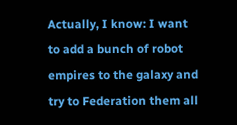Actually, I know: I want to add a bunch of robot empires to the galaxy and try to Federation them all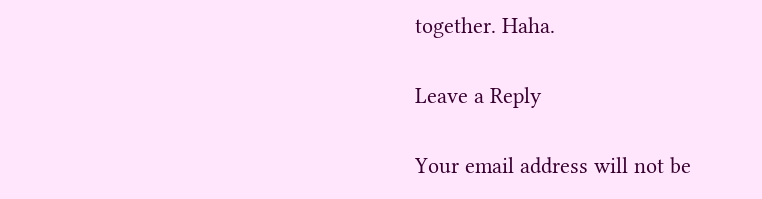together. Haha.

Leave a Reply

Your email address will not be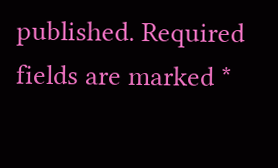published. Required fields are marked *